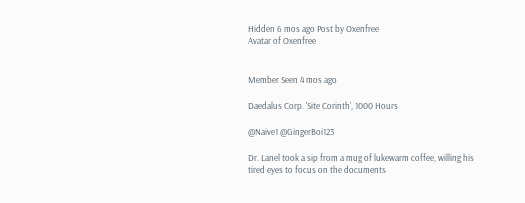Hidden 6 mos ago Post by Oxenfree
Avatar of Oxenfree


Member Seen 4 mos ago

Daedalus Corp. 'Site Corinth', 1000 Hours

@Naive1 @GingerBoi123

Dr. Lanel took a sip from a mug of lukewarm coffee, willing his tired eyes to focus on the documents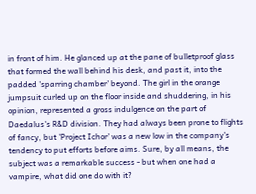in front of him. He glanced up at the pane of bulletproof glass that formed the wall behind his desk, and past it, into the padded 'sparring chamber' beyond. The girl in the orange jumpsuit curled up on the floor inside and shuddering, in his opinion, represented a gross indulgence on the part of Daedalus's R&D division. They had always been prone to flights of fancy, but 'Project Ichor' was a new low in the company's tendency to put efforts before aims. Sure, by all means, the subject was a remarkable success - but when one had a vampire, what did one do with it?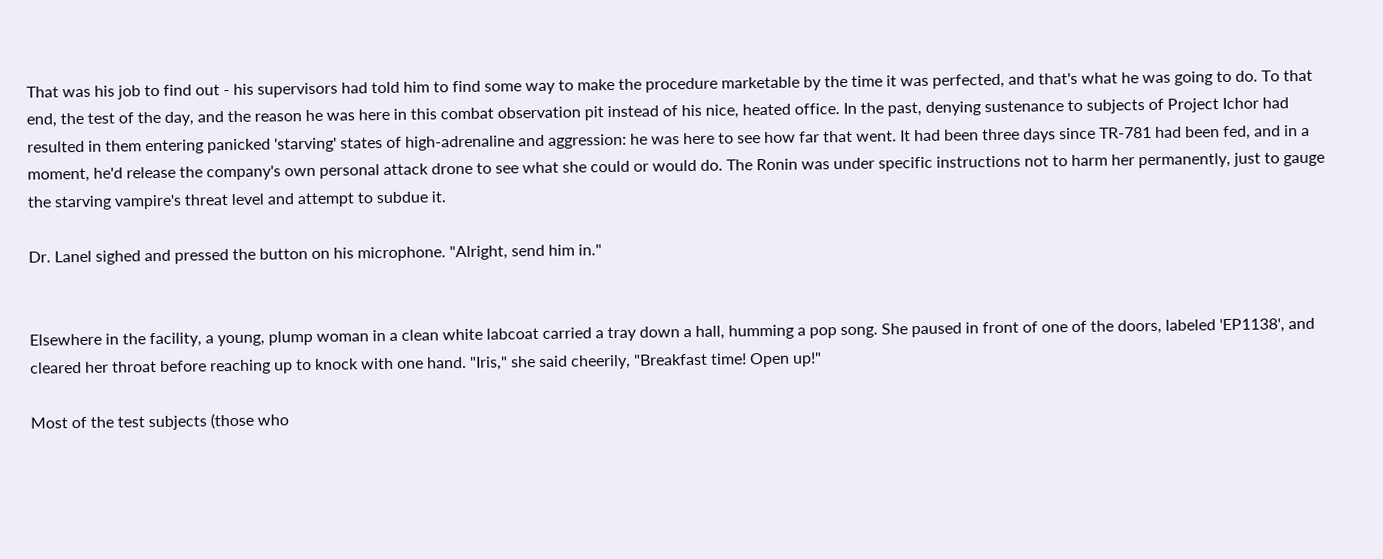That was his job to find out - his supervisors had told him to find some way to make the procedure marketable by the time it was perfected, and that's what he was going to do. To that end, the test of the day, and the reason he was here in this combat observation pit instead of his nice, heated office. In the past, denying sustenance to subjects of Project Ichor had resulted in them entering panicked 'starving' states of high-adrenaline and aggression: he was here to see how far that went. It had been three days since TR-781 had been fed, and in a moment, he'd release the company's own personal attack drone to see what she could or would do. The Ronin was under specific instructions not to harm her permanently, just to gauge the starving vampire's threat level and attempt to subdue it.

Dr. Lanel sighed and pressed the button on his microphone. "Alright, send him in."


Elsewhere in the facility, a young, plump woman in a clean white labcoat carried a tray down a hall, humming a pop song. She paused in front of one of the doors, labeled 'EP1138', and cleared her throat before reaching up to knock with one hand. "Iris," she said cheerily, "Breakfast time! Open up!"

Most of the test subjects (those who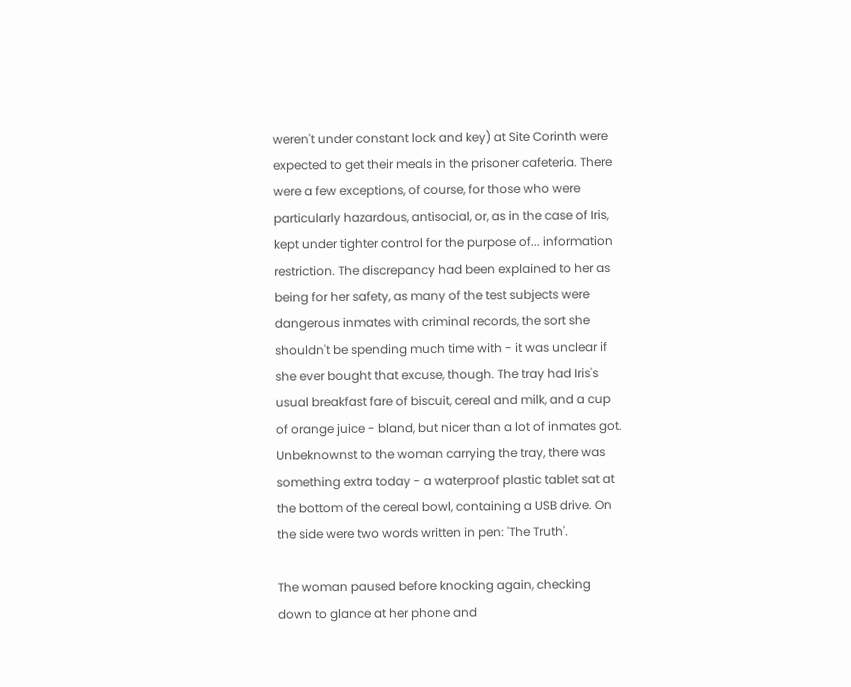weren't under constant lock and key) at Site Corinth were expected to get their meals in the prisoner cafeteria. There were a few exceptions, of course, for those who were particularly hazardous, antisocial, or, as in the case of Iris, kept under tighter control for the purpose of... information restriction. The discrepancy had been explained to her as being for her safety, as many of the test subjects were dangerous inmates with criminal records, the sort she shouldn't be spending much time with - it was unclear if she ever bought that excuse, though. The tray had Iris's usual breakfast fare of biscuit, cereal and milk, and a cup of orange juice - bland, but nicer than a lot of inmates got. Unbeknownst to the woman carrying the tray, there was something extra today - a waterproof plastic tablet sat at the bottom of the cereal bowl, containing a USB drive. On the side were two words written in pen: 'The Truth'.

The woman paused before knocking again, checking down to glance at her phone and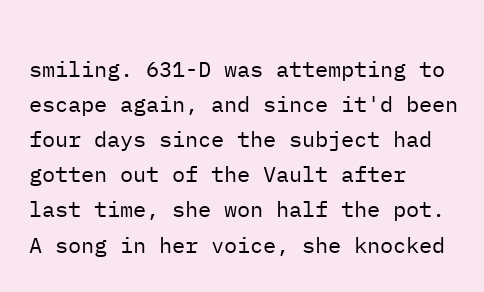smiling. 631-D was attempting to escape again, and since it'd been four days since the subject had gotten out of the Vault after last time, she won half the pot. A song in her voice, she knocked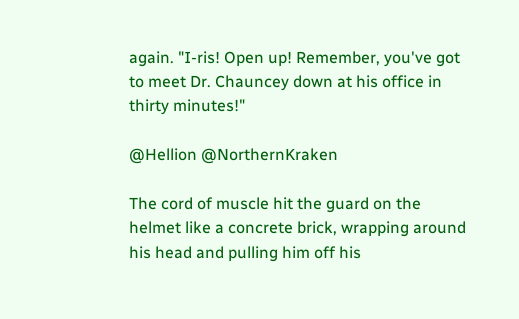again. "I-ris! Open up! Remember, you've got to meet Dr. Chauncey down at his office in thirty minutes!"

@Hellion @NorthernKraken

The cord of muscle hit the guard on the helmet like a concrete brick, wrapping around his head and pulling him off his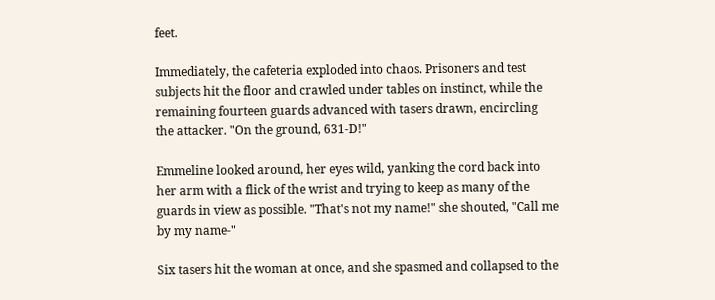feet.

Immediately, the cafeteria exploded into chaos. Prisoners and test subjects hit the floor and crawled under tables on instinct, while the remaining fourteen guards advanced with tasers drawn, encircling the attacker. "On the ground, 631-D!"

Emmeline looked around, her eyes wild, yanking the cord back into her arm with a flick of the wrist and trying to keep as many of the guards in view as possible. "That's not my name!" she shouted, "Call me by my name-"

Six tasers hit the woman at once, and she spasmed and collapsed to the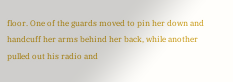floor. One of the guards moved to pin her down and handcuff her arms behind her back, while another pulled out his radio and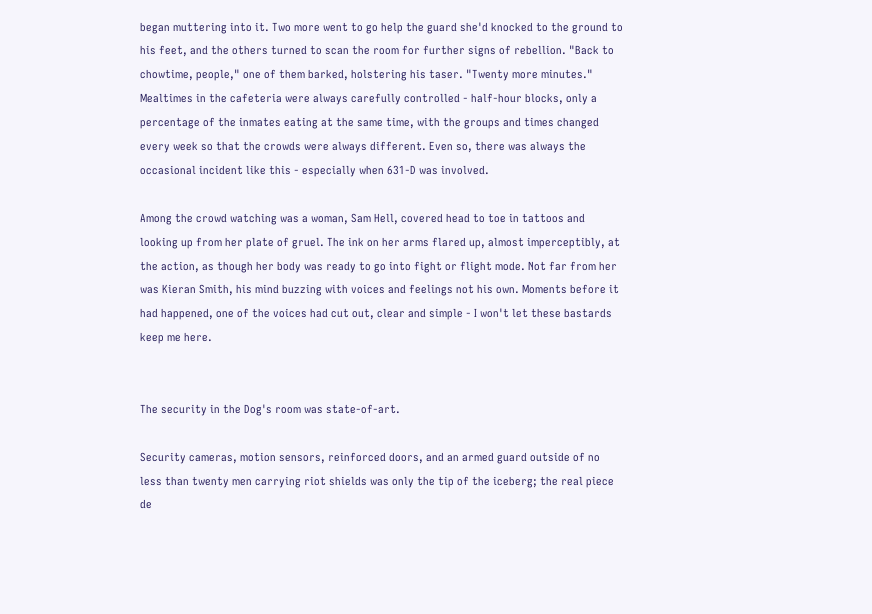began muttering into it. Two more went to go help the guard she'd knocked to the ground to his feet, and the others turned to scan the room for further signs of rebellion. "Back to chowtime, people," one of them barked, holstering his taser. "Twenty more minutes." Mealtimes in the cafeteria were always carefully controlled - half-hour blocks, only a percentage of the inmates eating at the same time, with the groups and times changed every week so that the crowds were always different. Even so, there was always the occasional incident like this - especially when 631-D was involved.

Among the crowd watching was a woman, Sam Hell, covered head to toe in tattoos and looking up from her plate of gruel. The ink on her arms flared up, almost imperceptibly, at the action, as though her body was ready to go into fight or flight mode. Not far from her was Kieran Smith, his mind buzzing with voices and feelings not his own. Moments before it had happened, one of the voices had cut out, clear and simple - I won't let these bastards keep me here.


The security in the Dog's room was state-of-art.

Security cameras, motion sensors, reinforced doors, and an armed guard outside of no less than twenty men carrying riot shields was only the tip of the iceberg; the real piece de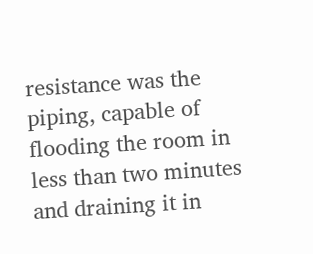resistance was the piping, capable of flooding the room in less than two minutes and draining it in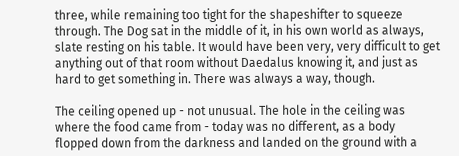three, while remaining too tight for the shapeshifter to squeeze through. The Dog sat in the middle of it, in his own world as always, slate resting on his table. It would have been very, very difficult to get anything out of that room without Daedalus knowing it, and just as hard to get something in. There was always a way, though.

The ceiling opened up - not unusual. The hole in the ceiling was where the food came from - today was no different, as a body flopped down from the darkness and landed on the ground with a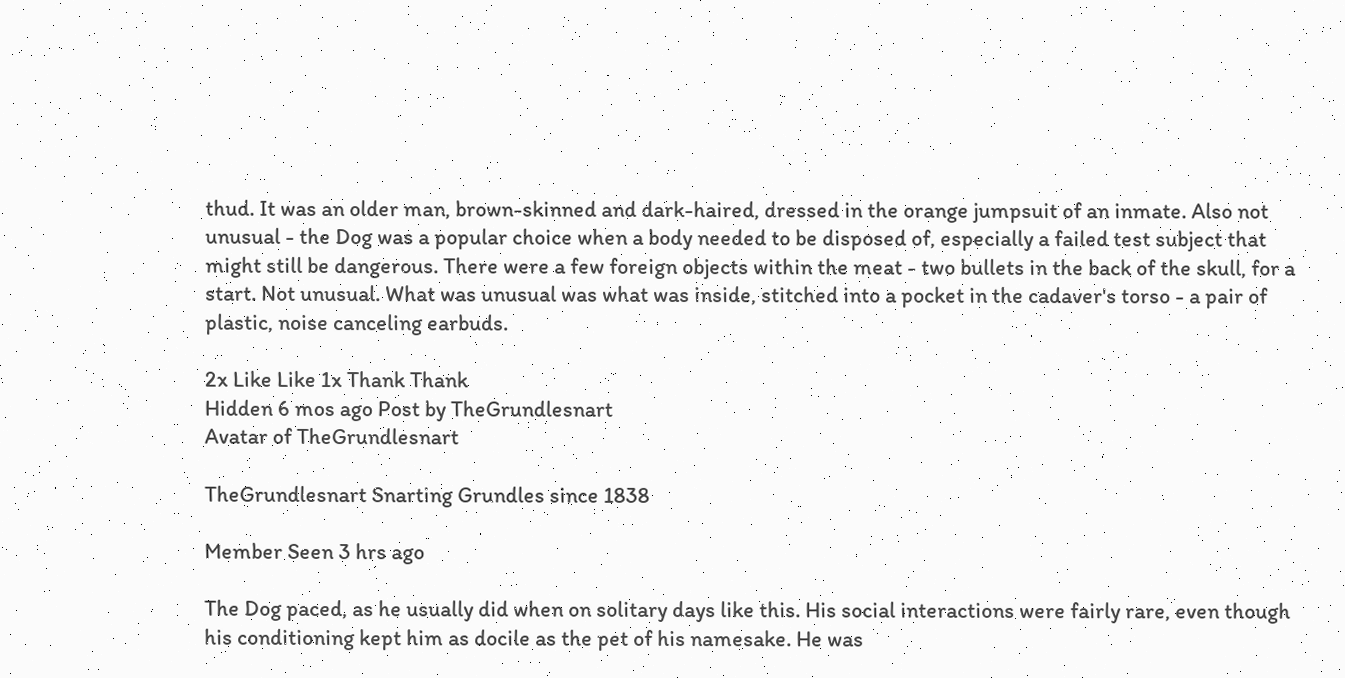thud. It was an older man, brown-skinned and dark-haired, dressed in the orange jumpsuit of an inmate. Also not unusual - the Dog was a popular choice when a body needed to be disposed of, especially a failed test subject that might still be dangerous. There were a few foreign objects within the meat - two bullets in the back of the skull, for a start. Not unusual. What was unusual was what was inside, stitched into a pocket in the cadaver's torso - a pair of plastic, noise canceling earbuds.

2x Like Like 1x Thank Thank
Hidden 6 mos ago Post by TheGrundlesnart
Avatar of TheGrundlesnart

TheGrundlesnart Snarting Grundles since 1838

Member Seen 3 hrs ago

The Dog paced, as he usually did when on solitary days like this. His social interactions were fairly rare, even though his conditioning kept him as docile as the pet of his namesake. He was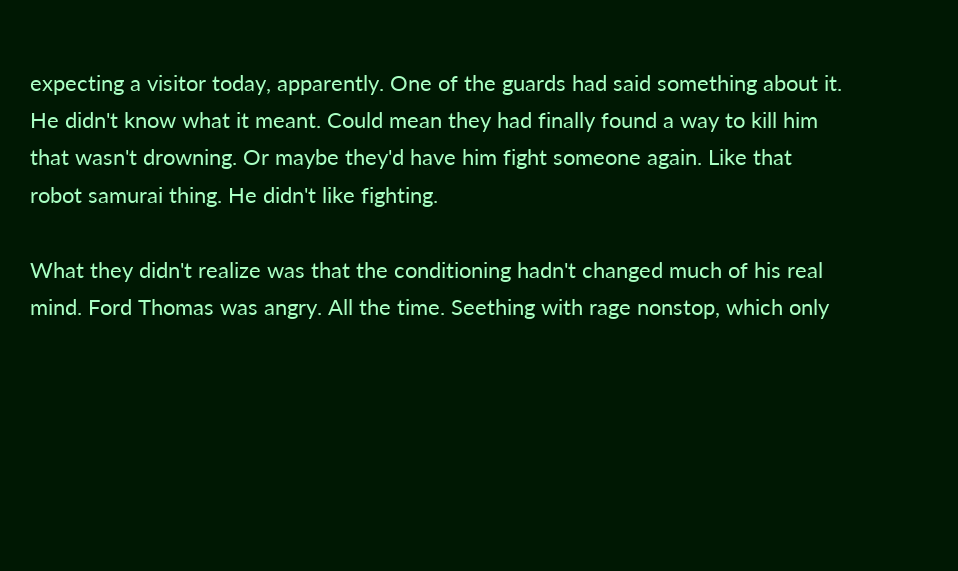expecting a visitor today, apparently. One of the guards had said something about it. He didn't know what it meant. Could mean they had finally found a way to kill him that wasn't drowning. Or maybe they'd have him fight someone again. Like that robot samurai thing. He didn't like fighting.

What they didn't realize was that the conditioning hadn't changed much of his real mind. Ford Thomas was angry. All the time. Seething with rage nonstop, which only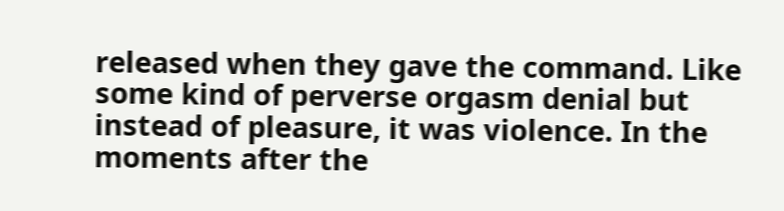released when they gave the command. Like some kind of perverse orgasm denial but instead of pleasure, it was violence. In the moments after the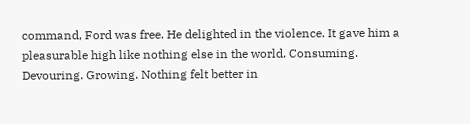command, Ford was free. He delighted in the violence. It gave him a pleasurable high like nothing else in the world. Consuming. Devouring. Growing. Nothing felt better in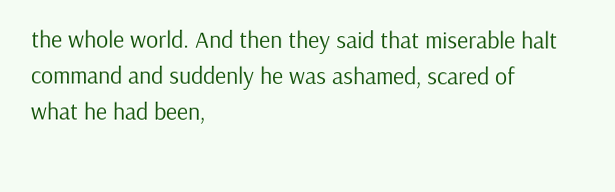the whole world. And then they said that miserable halt command and suddenly he was ashamed, scared of what he had been,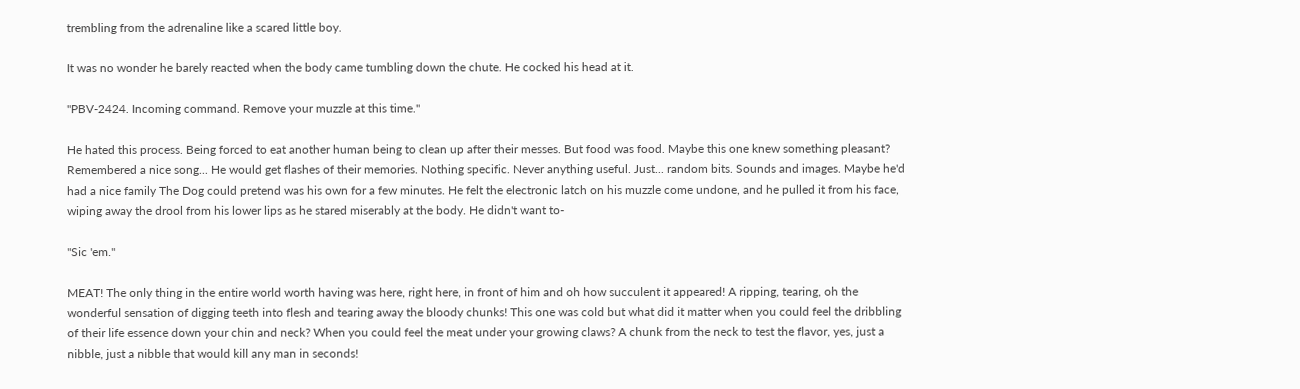trembling from the adrenaline like a scared little boy.

It was no wonder he barely reacted when the body came tumbling down the chute. He cocked his head at it.

"PBV-2424. Incoming command. Remove your muzzle at this time."

He hated this process. Being forced to eat another human being to clean up after their messes. But food was food. Maybe this one knew something pleasant? Remembered a nice song... He would get flashes of their memories. Nothing specific. Never anything useful. Just... random bits. Sounds and images. Maybe he'd had a nice family The Dog could pretend was his own for a few minutes. He felt the electronic latch on his muzzle come undone, and he pulled it from his face, wiping away the drool from his lower lips as he stared miserably at the body. He didn't want to-

"Sic 'em."

MEAT! The only thing in the entire world worth having was here, right here, in front of him and oh how succulent it appeared! A ripping, tearing, oh the wonderful sensation of digging teeth into flesh and tearing away the bloody chunks! This one was cold but what did it matter when you could feel the dribbling of their life essence down your chin and neck? When you could feel the meat under your growing claws? A chunk from the neck to test the flavor, yes, just a nibble, just a nibble that would kill any man in seconds!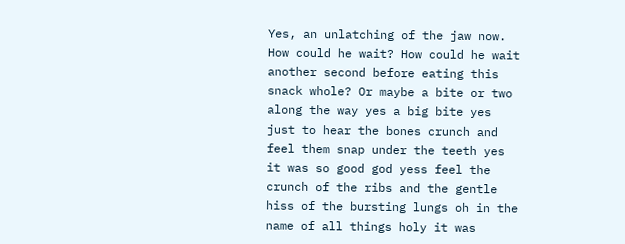Yes, an unlatching of the jaw now. How could he wait? How could he wait another second before eating this snack whole? Or maybe a bite or two along the way yes a big bite yes just to hear the bones crunch and feel them snap under the teeth yes it was so good god yess feel the crunch of the ribs and the gentle hiss of the bursting lungs oh in the name of all things holy it was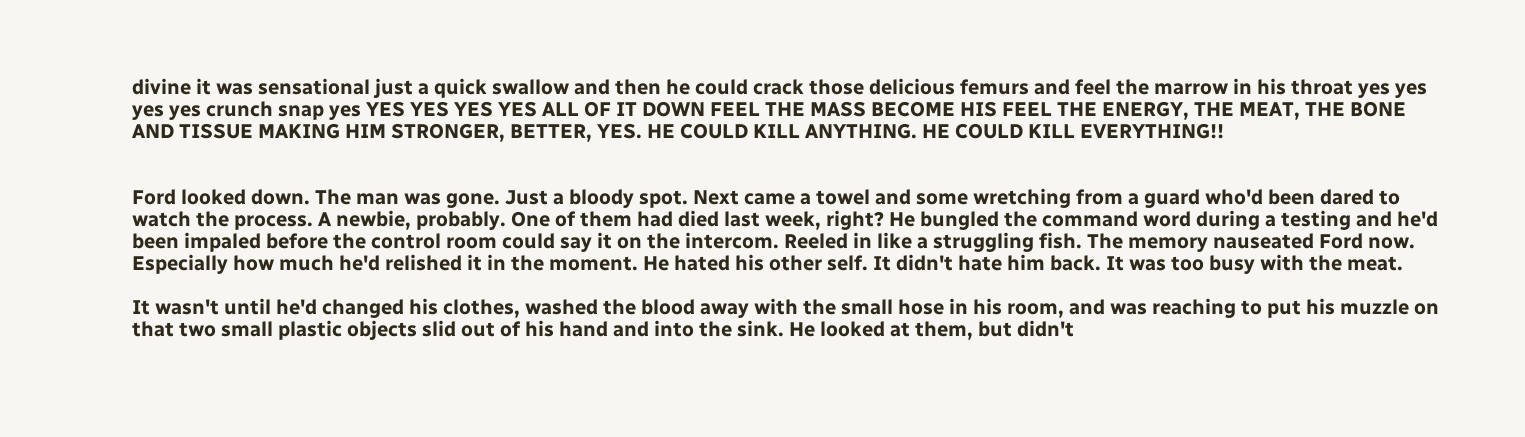divine it was sensational just a quick swallow and then he could crack those delicious femurs and feel the marrow in his throat yes yes yes yes crunch snap yes YES YES YES YES ALL OF IT DOWN FEEL THE MASS BECOME HIS FEEL THE ENERGY, THE MEAT, THE BONE AND TISSUE MAKING HIM STRONGER, BETTER, YES. HE COULD KILL ANYTHING. HE COULD KILL EVERYTHING!!


Ford looked down. The man was gone. Just a bloody spot. Next came a towel and some wretching from a guard who'd been dared to watch the process. A newbie, probably. One of them had died last week, right? He bungled the command word during a testing and he'd been impaled before the control room could say it on the intercom. Reeled in like a struggling fish. The memory nauseated Ford now. Especially how much he'd relished it in the moment. He hated his other self. It didn't hate him back. It was too busy with the meat.

It wasn't until he'd changed his clothes, washed the blood away with the small hose in his room, and was reaching to put his muzzle on that two small plastic objects slid out of his hand and into the sink. He looked at them, but didn't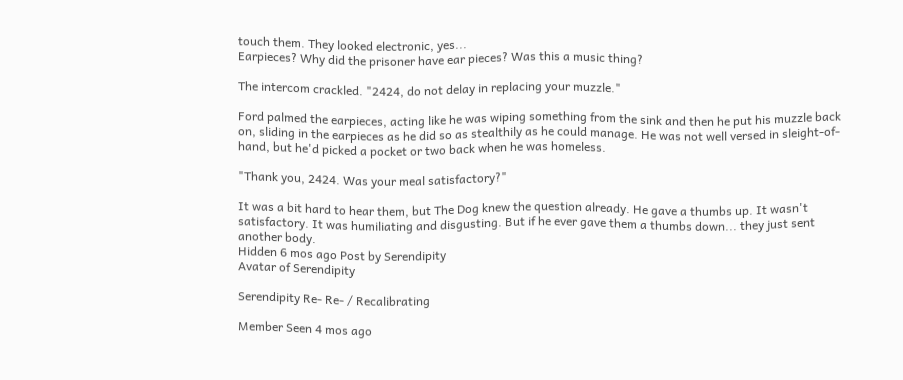touch them. They looked electronic, yes...
Earpieces? Why did the prisoner have ear pieces? Was this a music thing?

The intercom crackled. "2424, do not delay in replacing your muzzle."

Ford palmed the earpieces, acting like he was wiping something from the sink and then he put his muzzle back on, sliding in the earpieces as he did so as stealthily as he could manage. He was not well versed in sleight-of-hand, but he'd picked a pocket or two back when he was homeless.

"Thank you, 2424. Was your meal satisfactory?"

It was a bit hard to hear them, but The Dog knew the question already. He gave a thumbs up. It wasn't satisfactory. It was humiliating and disgusting. But if he ever gave them a thumbs down... they just sent another body.
Hidden 6 mos ago Post by Serendipity
Avatar of Serendipity

Serendipity Re- Re- / Recalibrating

Member Seen 4 mos ago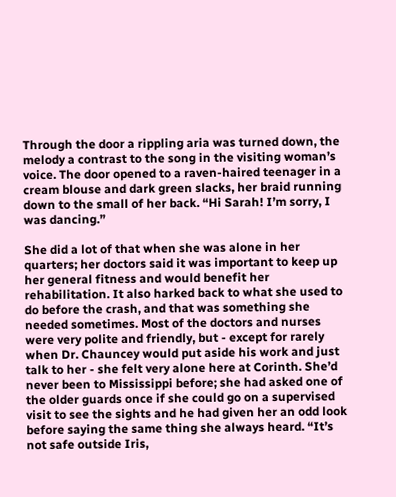Through the door a rippling aria was turned down, the melody a contrast to the song in the visiting woman’s voice. The door opened to a raven-haired teenager in a cream blouse and dark green slacks, her braid running down to the small of her back. “Hi Sarah! I’m sorry, I was dancing.”

She did a lot of that when she was alone in her quarters; her doctors said it was important to keep up her general fitness and would benefit her rehabilitation. It also harked back to what she used to do before the crash, and that was something she needed sometimes. Most of the doctors and nurses were very polite and friendly, but - except for rarely when Dr. Chauncey would put aside his work and just talk to her - she felt very alone here at Corinth. She’d never been to Mississippi before; she had asked one of the older guards once if she could go on a supervised visit to see the sights and he had given her an odd look before saying the same thing she always heard. “It’s not safe outside Iris,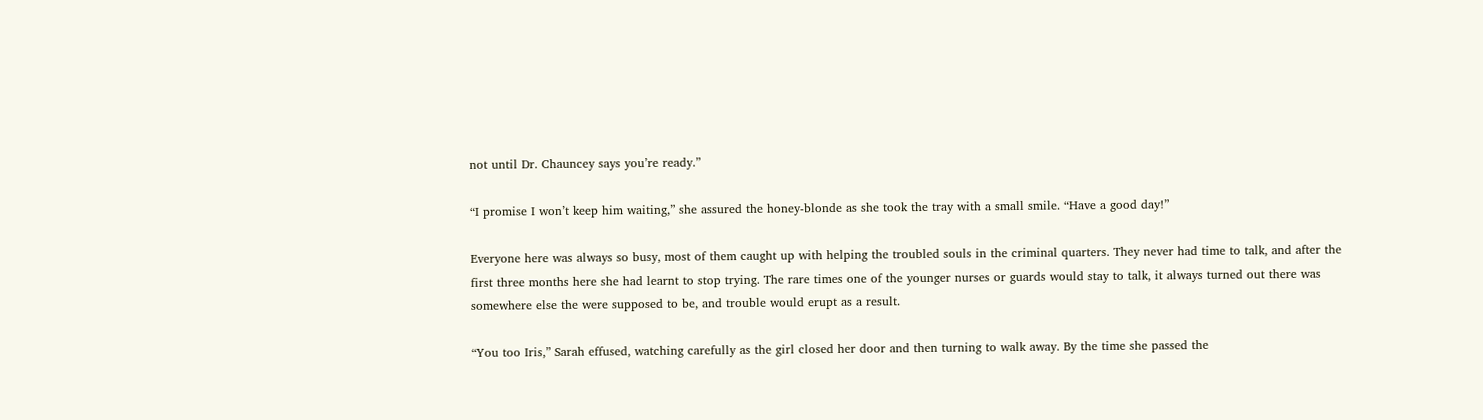not until Dr. Chauncey says you’re ready.”

“I promise I won’t keep him waiting,” she assured the honey-blonde as she took the tray with a small smile. “Have a good day!”

Everyone here was always so busy, most of them caught up with helping the troubled souls in the criminal quarters. They never had time to talk, and after the first three months here she had learnt to stop trying. The rare times one of the younger nurses or guards would stay to talk, it always turned out there was somewhere else the were supposed to be, and trouble would erupt as a result.

“You too Iris,” Sarah effused, watching carefully as the girl closed her door and then turning to walk away. By the time she passed the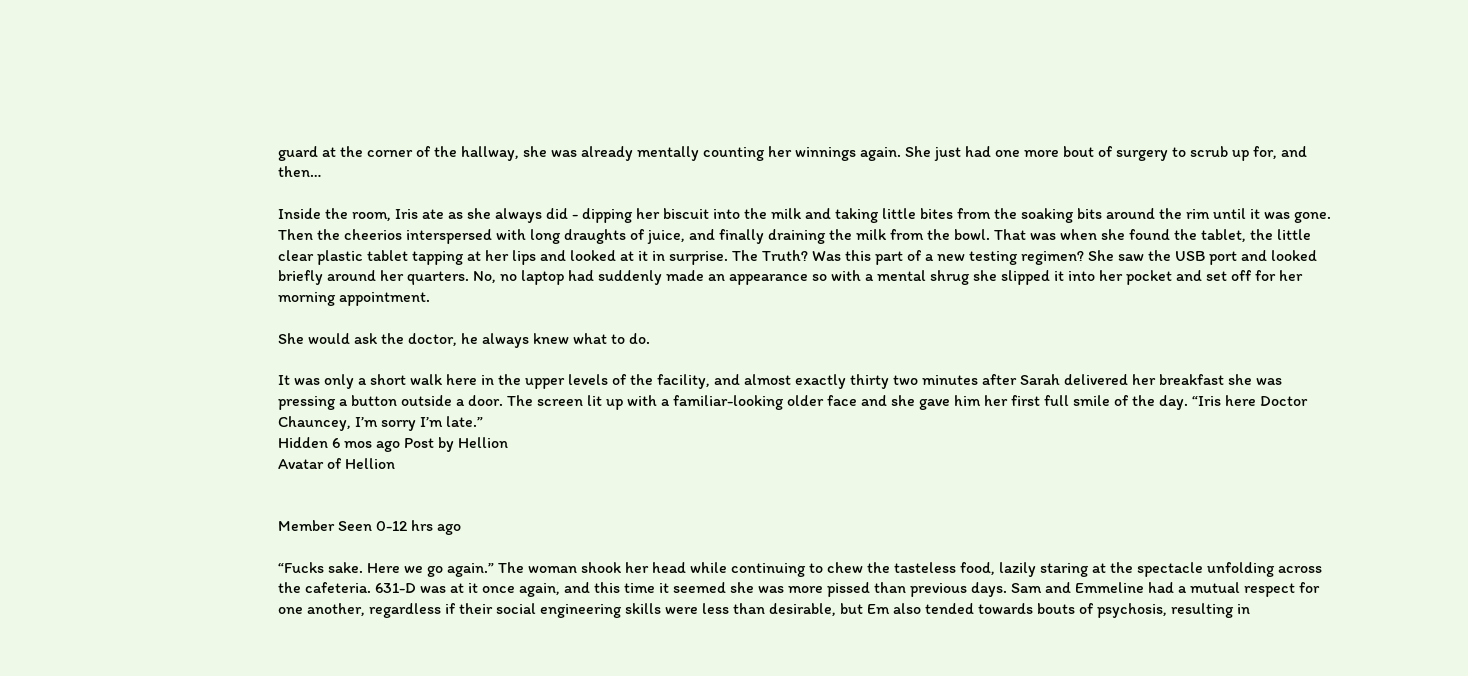guard at the corner of the hallway, she was already mentally counting her winnings again. She just had one more bout of surgery to scrub up for, and then…

Inside the room, Iris ate as she always did - dipping her biscuit into the milk and taking little bites from the soaking bits around the rim until it was gone. Then the cheerios interspersed with long draughts of juice, and finally draining the milk from the bowl. That was when she found the tablet, the little clear plastic tablet tapping at her lips and looked at it in surprise. The Truth? Was this part of a new testing regimen? She saw the USB port and looked briefly around her quarters. No, no laptop had suddenly made an appearance so with a mental shrug she slipped it into her pocket and set off for her morning appointment.

She would ask the doctor, he always knew what to do.

It was only a short walk here in the upper levels of the facility, and almost exactly thirty two minutes after Sarah delivered her breakfast she was pressing a button outside a door. The screen lit up with a familiar-looking older face and she gave him her first full smile of the day. “Iris here Doctor Chauncey, I’m sorry I’m late.”
Hidden 6 mos ago Post by Hellion
Avatar of Hellion


Member Seen 0-12 hrs ago

“Fucks sake. Here we go again.” The woman shook her head while continuing to chew the tasteless food, lazily staring at the spectacle unfolding across the cafeteria. 631-D was at it once again, and this time it seemed she was more pissed than previous days. Sam and Emmeline had a mutual respect for one another, regardless if their social engineering skills were less than desirable, but Em also tended towards bouts of psychosis, resulting in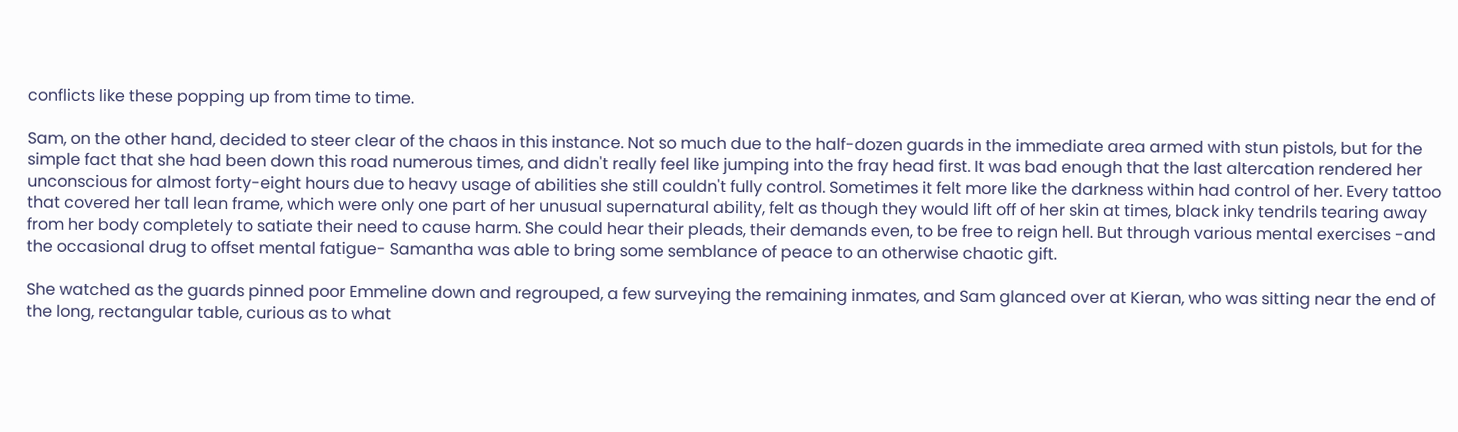conflicts like these popping up from time to time.

Sam, on the other hand, decided to steer clear of the chaos in this instance. Not so much due to the half-dozen guards in the immediate area armed with stun pistols, but for the simple fact that she had been down this road numerous times, and didn't really feel like jumping into the fray head first. It was bad enough that the last altercation rendered her unconscious for almost forty-eight hours due to heavy usage of abilities she still couldn't fully control. Sometimes it felt more like the darkness within had control of her. Every tattoo that covered her tall lean frame, which were only one part of her unusual supernatural ability, felt as though they would lift off of her skin at times, black inky tendrils tearing away from her body completely to satiate their need to cause harm. She could hear their pleads, their demands even, to be free to reign hell. But through various mental exercises -and the occasional drug to offset mental fatigue- Samantha was able to bring some semblance of peace to an otherwise chaotic gift.

She watched as the guards pinned poor Emmeline down and regrouped, a few surveying the remaining inmates, and Sam glanced over at Kieran, who was sitting near the end of the long, rectangular table, curious as to what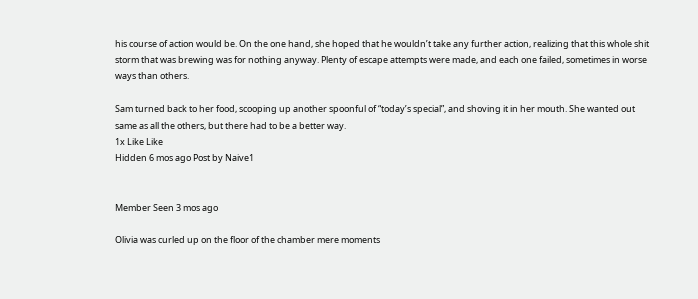his course of action would be. On the one hand, she hoped that he wouldn’t take any further action, realizing that this whole shit storm that was brewing was for nothing anyway. Plenty of escape attempts were made, and each one failed, sometimes in worse ways than others.

Sam turned back to her food, scooping up another spoonful of “today’s special”, and shoving it in her mouth. She wanted out same as all the others, but there had to be a better way.
1x Like Like
Hidden 6 mos ago Post by Naive1


Member Seen 3 mos ago

Olivia was curled up on the floor of the chamber mere moments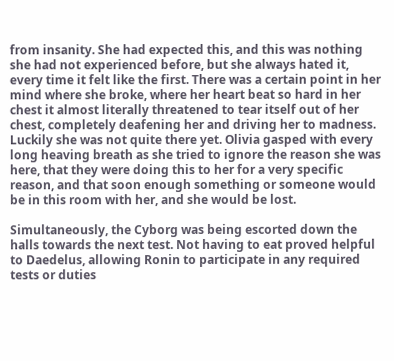from insanity. She had expected this, and this was nothing she had not experienced before, but she always hated it, every time it felt like the first. There was a certain point in her mind where she broke, where her heart beat so hard in her chest it almost literally threatened to tear itself out of her chest, completely deafening her and driving her to madness. Luckily she was not quite there yet. Olivia gasped with every long heaving breath as she tried to ignore the reason she was here, that they were doing this to her for a very specific reason, and that soon enough something or someone would be in this room with her, and she would be lost.

Simultaneously, the Cyborg was being escorted down the halls towards the next test. Not having to eat proved helpful to Daedelus, allowing Ronin to participate in any required tests or duties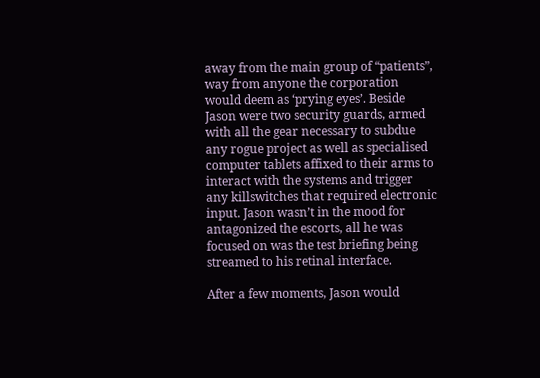away from the main group of “patients”, way from anyone the corporation would deem as ‘prying eyes’. Beside Jason were two security guards, armed with all the gear necessary to subdue any rogue project as well as specialised computer tablets affixed to their arms to interact with the systems and trigger any killswitches that required electronic input. Jason wasn’t in the mood for antagonized the escorts, all he was focused on was the test briefing being streamed to his retinal interface.

After a few moments, Jason would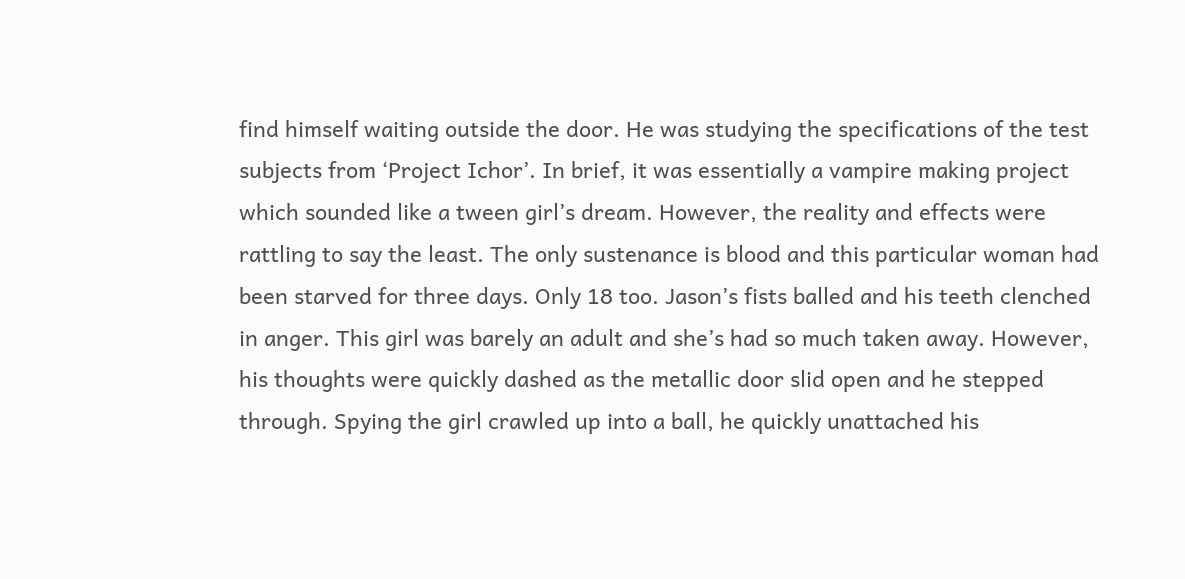find himself waiting outside the door. He was studying the specifications of the test subjects from ‘Project Ichor’. In brief, it was essentially a vampire making project which sounded like a tween girl’s dream. However, the reality and effects were rattling to say the least. The only sustenance is blood and this particular woman had been starved for three days. Only 18 too. Jason’s fists balled and his teeth clenched in anger. This girl was barely an adult and she’s had so much taken away. However, his thoughts were quickly dashed as the metallic door slid open and he stepped through. Spying the girl crawled up into a ball, he quickly unattached his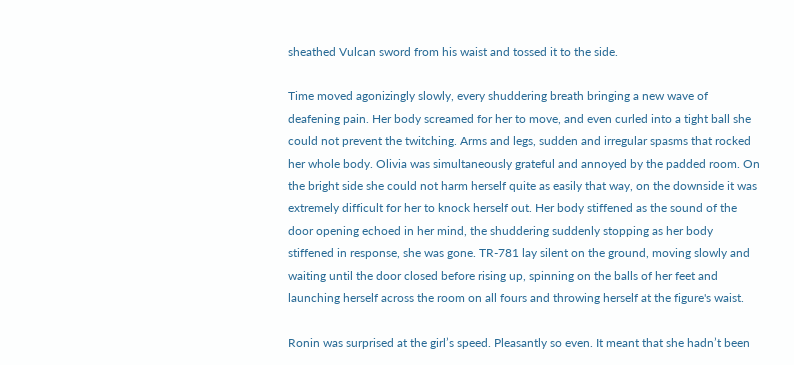sheathed Vulcan sword from his waist and tossed it to the side.

Time moved agonizingly slowly, every shuddering breath bringing a new wave of deafening pain. Her body screamed for her to move, and even curled into a tight ball she could not prevent the twitching. Arms and legs, sudden and irregular spasms that rocked her whole body. Olivia was simultaneously grateful and annoyed by the padded room. On the bright side she could not harm herself quite as easily that way, on the downside it was extremely difficult for her to knock herself out. Her body stiffened as the sound of the door opening echoed in her mind, the shuddering suddenly stopping as her body stiffened in response, she was gone. TR-781 lay silent on the ground, moving slowly and waiting until the door closed before rising up, spinning on the balls of her feet and launching herself across the room on all fours and throwing herself at the figure's waist.

Ronin was surprised at the girl’s speed. Pleasantly so even. It meant that she hadn’t been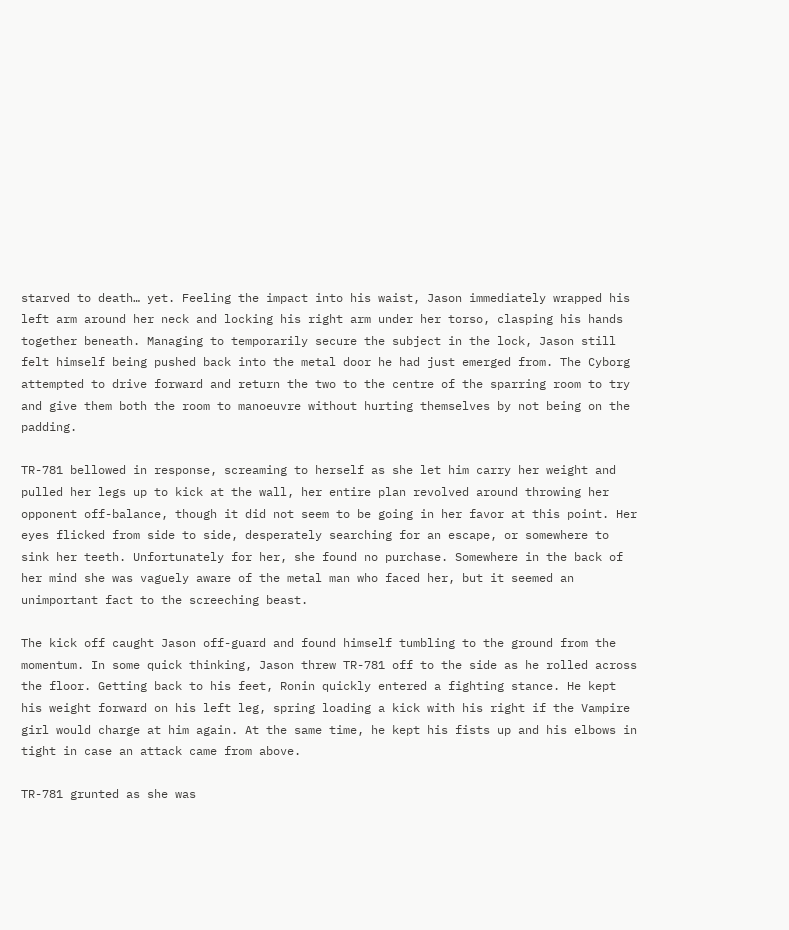starved to death… yet. Feeling the impact into his waist, Jason immediately wrapped his left arm around her neck and locking his right arm under her torso, clasping his hands together beneath. Managing to temporarily secure the subject in the lock, Jason still felt himself being pushed back into the metal door he had just emerged from. The Cyborg attempted to drive forward and return the two to the centre of the sparring room to try and give them both the room to manoeuvre without hurting themselves by not being on the padding.

TR-781 bellowed in response, screaming to herself as she let him carry her weight and pulled her legs up to kick at the wall, her entire plan revolved around throwing her opponent off-balance, though it did not seem to be going in her favor at this point. Her eyes flicked from side to side, desperately searching for an escape, or somewhere to sink her teeth. Unfortunately for her, she found no purchase. Somewhere in the back of her mind she was vaguely aware of the metal man who faced her, but it seemed an unimportant fact to the screeching beast.

The kick off caught Jason off-guard and found himself tumbling to the ground from the momentum. In some quick thinking, Jason threw TR-781 off to the side as he rolled across the floor. Getting back to his feet, Ronin quickly entered a fighting stance. He kept his weight forward on his left leg, spring loading a kick with his right if the Vampire girl would charge at him again. At the same time, he kept his fists up and his elbows in tight in case an attack came from above.

TR-781 grunted as she was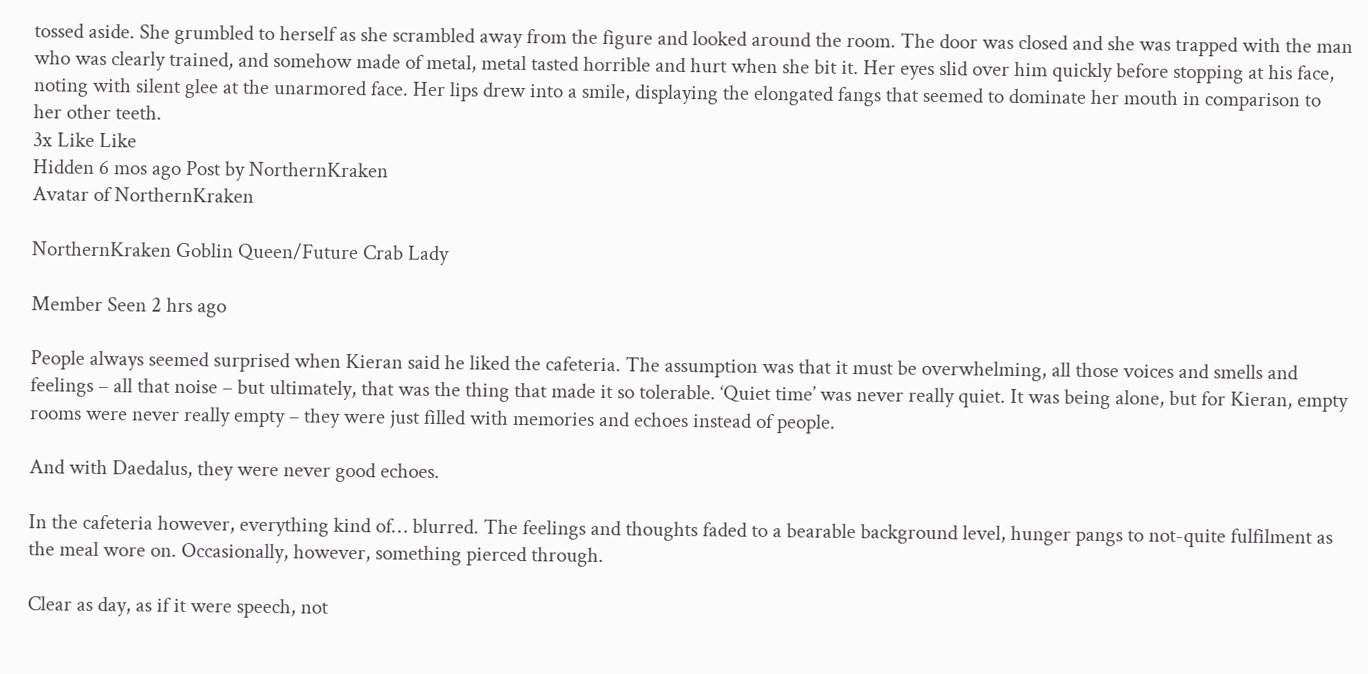tossed aside. She grumbled to herself as she scrambled away from the figure and looked around the room. The door was closed and she was trapped with the man who was clearly trained, and somehow made of metal, metal tasted horrible and hurt when she bit it. Her eyes slid over him quickly before stopping at his face, noting with silent glee at the unarmored face. Her lips drew into a smile, displaying the elongated fangs that seemed to dominate her mouth in comparison to her other teeth.
3x Like Like
Hidden 6 mos ago Post by NorthernKraken
Avatar of NorthernKraken

NorthernKraken Goblin Queen/Future Crab Lady

Member Seen 2 hrs ago

People always seemed surprised when Kieran said he liked the cafeteria. The assumption was that it must be overwhelming, all those voices and smells and feelings – all that noise – but ultimately, that was the thing that made it so tolerable. ‘Quiet time’ was never really quiet. It was being alone, but for Kieran, empty rooms were never really empty – they were just filled with memories and echoes instead of people.

And with Daedalus, they were never good echoes.

In the cafeteria however, everything kind of… blurred. The feelings and thoughts faded to a bearable background level, hunger pangs to not-quite fulfilment as the meal wore on. Occasionally, however, something pierced through.

Clear as day, as if it were speech, not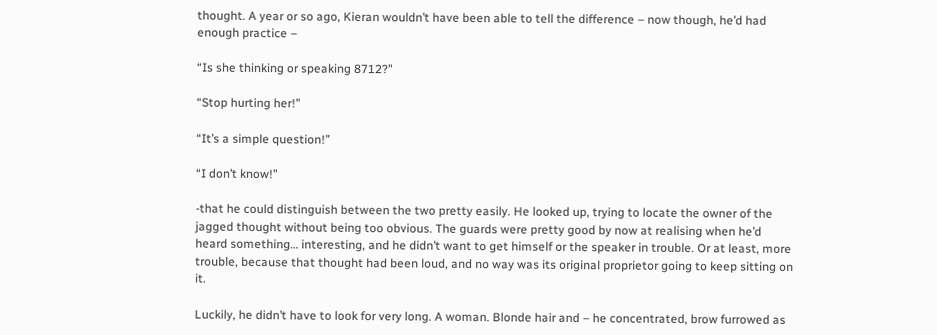thought. A year or so ago, Kieran wouldn’t have been able to tell the difference – now though, he’d had enough practice –

“Is she thinking or speaking 8712?”

“Stop hurting her!”

“It’s a simple question!”

“I don’t know!”

-that he could distinguish between the two pretty easily. He looked up, trying to locate the owner of the jagged thought without being too obvious. The guards were pretty good by now at realising when he’d heard something… interesting, and he didn’t want to get himself or the speaker in trouble. Or at least, more trouble, because that thought had been loud, and no way was its original proprietor going to keep sitting on it.

Luckily, he didn’t have to look for very long. A woman. Blonde hair and – he concentrated, brow furrowed as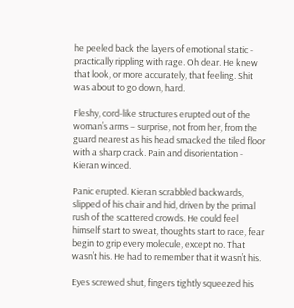he peeled back the layers of emotional static - practically rippling with rage. Oh dear. He knew that look, or more accurately, that feeling. Shit was about to go down, hard.

Fleshy, cord-like structures erupted out of the woman’s arms – surprise, not from her, from the guard nearest as his head smacked the tiled floor with a sharp crack. Pain and disorientation - Kieran winced.

Panic erupted. Kieran scrabbled backwards, slipped of his chair and hid, driven by the primal rush of the scattered crowds. He could feel himself start to sweat, thoughts start to race, fear begin to grip every molecule, except no. That wasn’t his. He had to remember that it wasn’t his.

Eyes screwed shut, fingers tightly squeezed his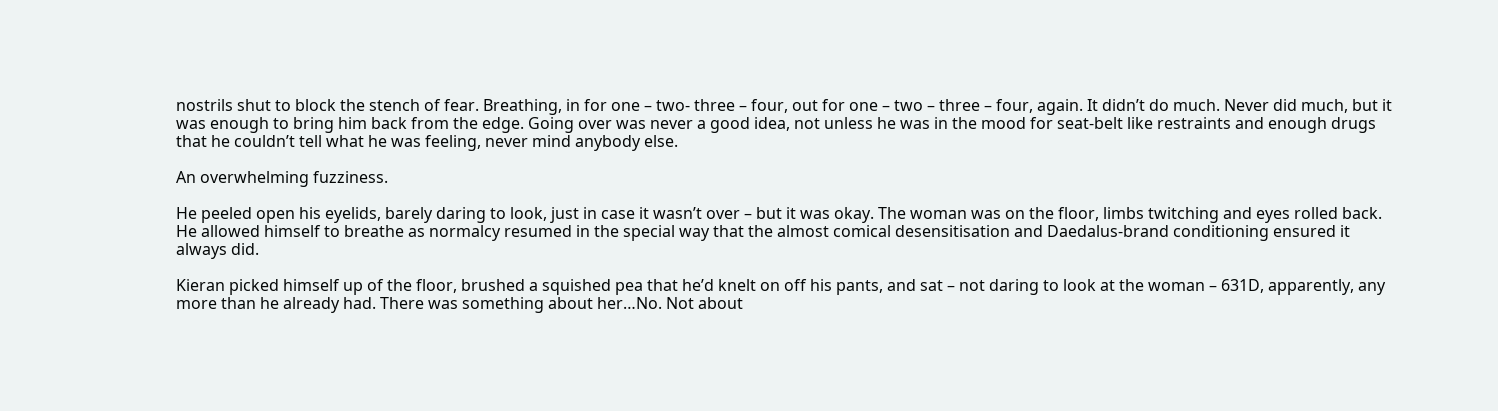nostrils shut to block the stench of fear. Breathing, in for one – two- three – four, out for one – two – three – four, again. It didn’t do much. Never did much, but it was enough to bring him back from the edge. Going over was never a good idea, not unless he was in the mood for seat-belt like restraints and enough drugs that he couldn’t tell what he was feeling, never mind anybody else.

An overwhelming fuzziness.

He peeled open his eyelids, barely daring to look, just in case it wasn’t over – but it was okay. The woman was on the floor, limbs twitching and eyes rolled back. He allowed himself to breathe as normalcy resumed in the special way that the almost comical desensitisation and Daedalus-brand conditioning ensured it always did.

Kieran picked himself up of the floor, brushed a squished pea that he’d knelt on off his pants, and sat – not daring to look at the woman – 631D, apparently, any more than he already had. There was something about her…No. Not about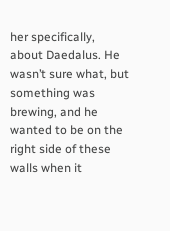her specifically, about Daedalus. He wasn’t sure what, but something was brewing, and he wanted to be on the right side of these walls when it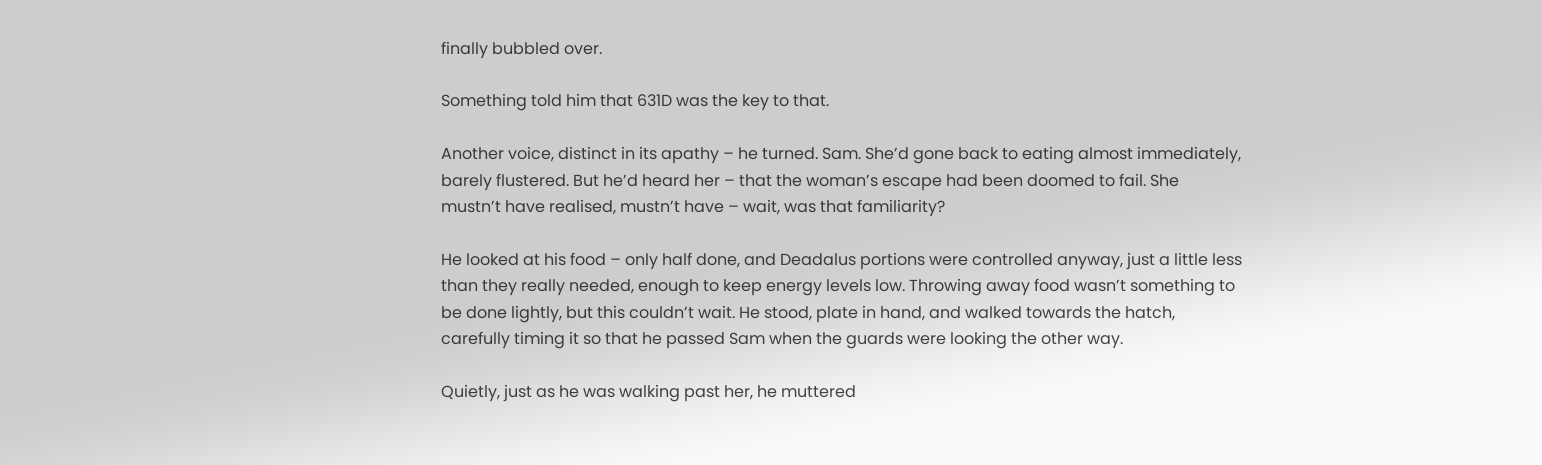finally bubbled over.

Something told him that 631D was the key to that.

Another voice, distinct in its apathy – he turned. Sam. She’d gone back to eating almost immediately, barely flustered. But he’d heard her – that the woman’s escape had been doomed to fail. She mustn’t have realised, mustn’t have – wait, was that familiarity?

He looked at his food – only half done, and Deadalus portions were controlled anyway, just a little less than they really needed, enough to keep energy levels low. Throwing away food wasn’t something to be done lightly, but this couldn’t wait. He stood, plate in hand, and walked towards the hatch, carefully timing it so that he passed Sam when the guards were looking the other way.

Quietly, just as he was walking past her, he muttered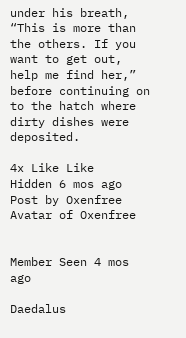under his breath, “This is more than the others. If you want to get out, help me find her,” before continuing on to the hatch where dirty dishes were deposited.

4x Like Like
Hidden 6 mos ago Post by Oxenfree
Avatar of Oxenfree


Member Seen 4 mos ago

Daedalus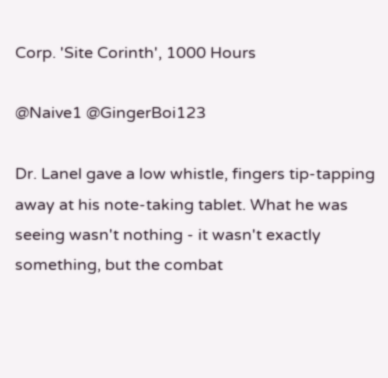Corp. 'Site Corinth', 1000 Hours

@Naive1 @GingerBoi123

Dr. Lanel gave a low whistle, fingers tip-tapping away at his note-taking tablet. What he was seeing wasn't nothing - it wasn't exactly something, but the combat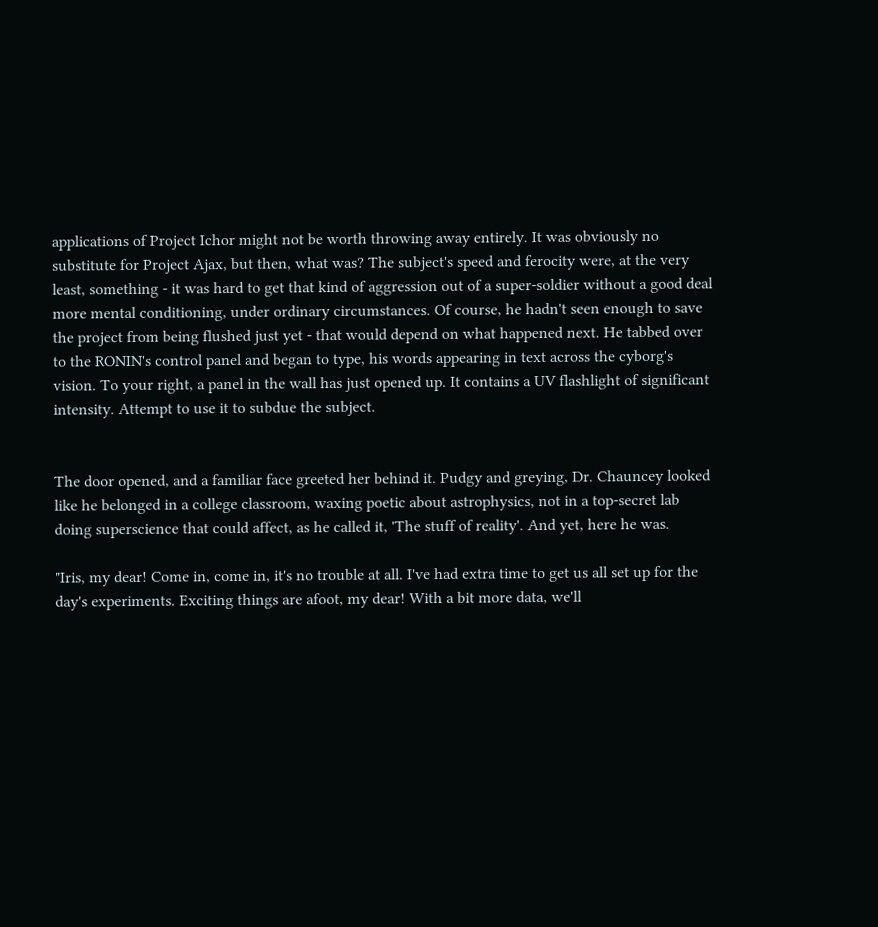applications of Project Ichor might not be worth throwing away entirely. It was obviously no substitute for Project Ajax, but then, what was? The subject's speed and ferocity were, at the very least, something - it was hard to get that kind of aggression out of a super-soldier without a good deal more mental conditioning, under ordinary circumstances. Of course, he hadn't seen enough to save the project from being flushed just yet - that would depend on what happened next. He tabbed over to the RONIN's control panel and began to type, his words appearing in text across the cyborg's vision. To your right, a panel in the wall has just opened up. It contains a UV flashlight of significant intensity. Attempt to use it to subdue the subject.


The door opened, and a familiar face greeted her behind it. Pudgy and greying, Dr. Chauncey looked like he belonged in a college classroom, waxing poetic about astrophysics, not in a top-secret lab doing superscience that could affect, as he called it, 'The stuff of reality'. And yet, here he was.

"Iris, my dear! Come in, come in, it's no trouble at all. I've had extra time to get us all set up for the day's experiments. Exciting things are afoot, my dear! With a bit more data, we'll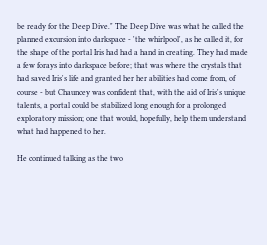be ready for the Deep Dive." The Deep Dive was what he called the planned excursion into darkspace - 'the whirlpool', as he called it, for the shape of the portal Iris had had a hand in creating. They had made a few forays into darkspace before; that was where the crystals that had saved Iris's life and granted her her abilities had come from, of course - but Chauncey was confident that, with the aid of Iris's unique talents, a portal could be stabilized long enough for a prolonged exploratory mission; one that would, hopefully, help them understand what had happened to her.

He continued talking as the two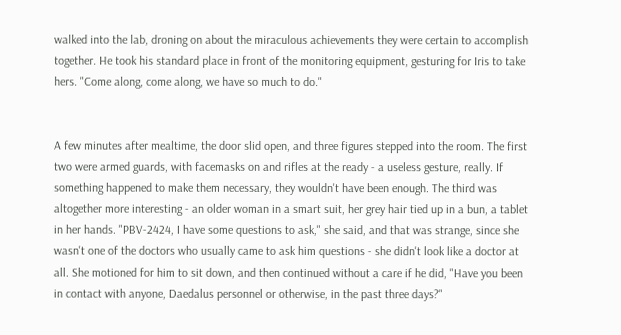walked into the lab, droning on about the miraculous achievements they were certain to accomplish together. He took his standard place in front of the monitoring equipment, gesturing for Iris to take hers. "Come along, come along, we have so much to do."


A few minutes after mealtime, the door slid open, and three figures stepped into the room. The first two were armed guards, with facemasks on and rifles at the ready - a useless gesture, really. If something happened to make them necessary, they wouldn't have been enough. The third was altogether more interesting - an older woman in a smart suit, her grey hair tied up in a bun, a tablet in her hands. "PBV-2424, I have some questions to ask," she said, and that was strange, since she wasn't one of the doctors who usually came to ask him questions - she didn't look like a doctor at all. She motioned for him to sit down, and then continued without a care if he did, "Have you been in contact with anyone, Daedalus personnel or otherwise, in the past three days?"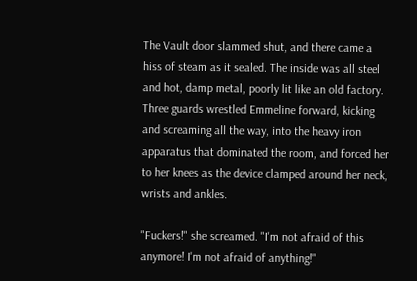The Vault door slammed shut, and there came a hiss of steam as it sealed. The inside was all steel and hot, damp metal, poorly lit like an old factory. Three guards wrestled Emmeline forward, kicking and screaming all the way, into the heavy iron apparatus that dominated the room, and forced her to her knees as the device clamped around her neck, wrists and ankles.

"Fuckers!" she screamed. "I'm not afraid of this anymore! I'm not afraid of anything!"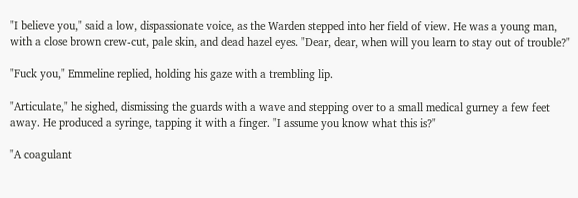"I believe you," said a low, dispassionate voice, as the Warden stepped into her field of view. He was a young man, with a close brown crew-cut, pale skin, and dead hazel eyes. "Dear, dear, when will you learn to stay out of trouble?"

"Fuck you," Emmeline replied, holding his gaze with a trembling lip.

"Articulate," he sighed, dismissing the guards with a wave and stepping over to a small medical gurney a few feet away. He produced a syringe, tapping it with a finger. "I assume you know what this is?"

"A coagulant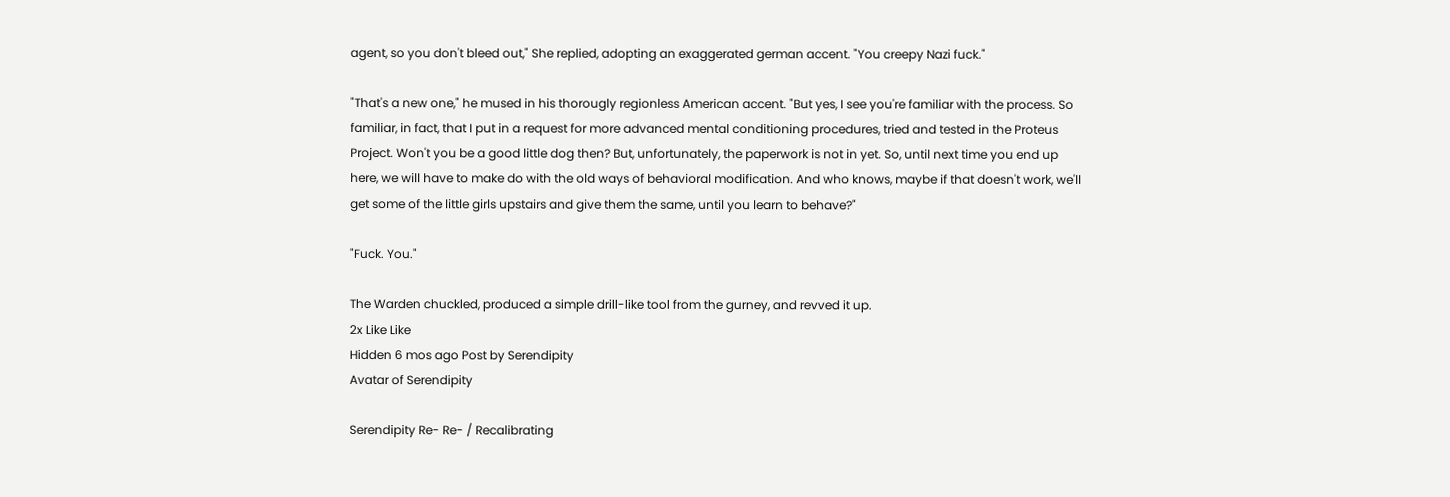agent, so you don't bleed out," She replied, adopting an exaggerated german accent. "You creepy Nazi fuck."

"That's a new one," he mused in his thorougly regionless American accent. "But yes, I see you're familiar with the process. So familiar, in fact, that I put in a request for more advanced mental conditioning procedures, tried and tested in the Proteus Project. Won't you be a good little dog then? But, unfortunately, the paperwork is not in yet. So, until next time you end up here, we will have to make do with the old ways of behavioral modification. And who knows, maybe if that doesn't work, we'll get some of the little girls upstairs and give them the same, until you learn to behave?"

"Fuck. You."

The Warden chuckled, produced a simple drill-like tool from the gurney, and revved it up.
2x Like Like
Hidden 6 mos ago Post by Serendipity
Avatar of Serendipity

Serendipity Re- Re- / Recalibrating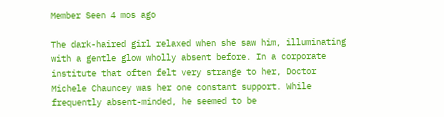Member Seen 4 mos ago

The dark-haired girl relaxed when she saw him, illuminating with a gentle glow wholly absent before. In a corporate institute that often felt very strange to her, Doctor Michele Chauncey was her one constant support. While frequently absent-minded, he seemed to be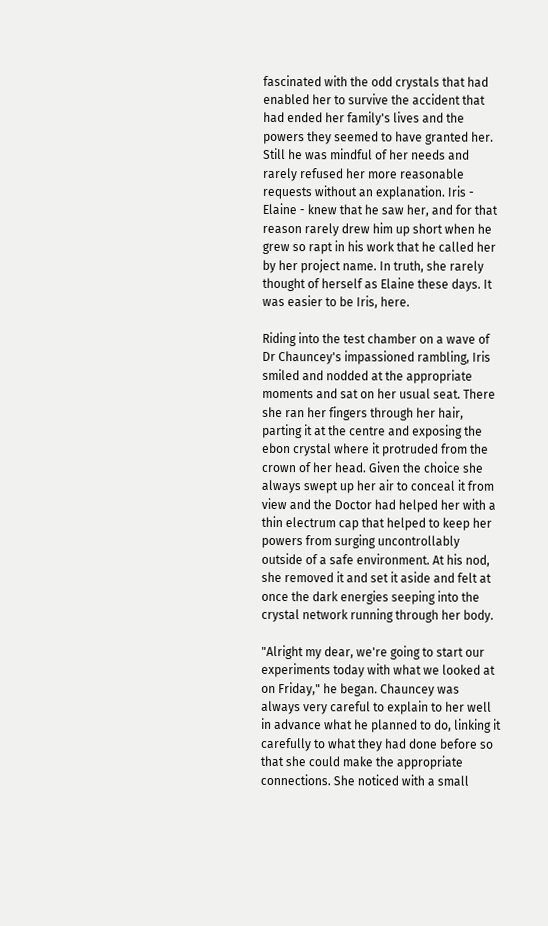fascinated with the odd crystals that had enabled her to survive the accident that had ended her family's lives and the powers they seemed to have granted her. Still he was mindful of her needs and rarely refused her more reasonable requests without an explanation. Iris - Elaine - knew that he saw her, and for that reason rarely drew him up short when he grew so rapt in his work that he called her by her project name. In truth, she rarely thought of herself as Elaine these days. It was easier to be Iris, here.

Riding into the test chamber on a wave of Dr Chauncey's impassioned rambling, Iris smiled and nodded at the appropriate moments and sat on her usual seat. There she ran her fingers through her hair, parting it at the centre and exposing the ebon crystal where it protruded from the crown of her head. Given the choice she always swept up her air to conceal it from view and the Doctor had helped her with a thin electrum cap that helped to keep her powers from surging uncontrollably outside of a safe environment. At his nod, she removed it and set it aside and felt at once the dark energies seeping into the crystal network running through her body.

"Alright my dear, we're going to start our experiments today with what we looked at on Friday," he began. Chauncey was always very careful to explain to her well in advance what he planned to do, linking it carefully to what they had done before so that she could make the appropriate connections. She noticed with a small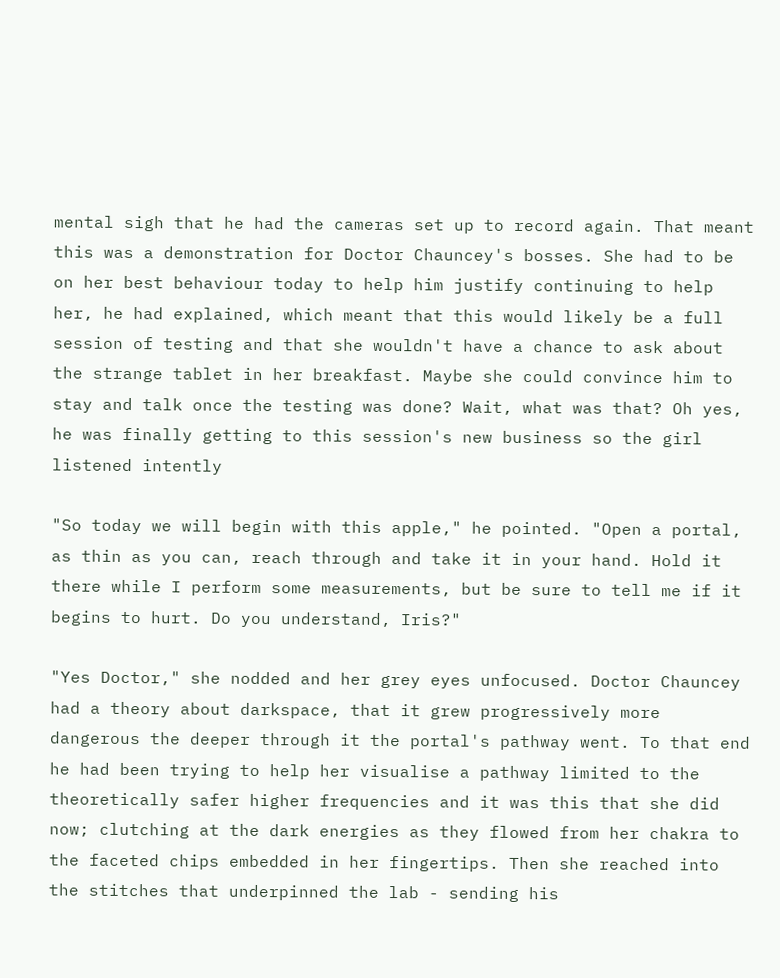mental sigh that he had the cameras set up to record again. That meant this was a demonstration for Doctor Chauncey's bosses. She had to be on her best behaviour today to help him justify continuing to help her, he had explained, which meant that this would likely be a full session of testing and that she wouldn't have a chance to ask about the strange tablet in her breakfast. Maybe she could convince him to stay and talk once the testing was done? Wait, what was that? Oh yes, he was finally getting to this session's new business so the girl listened intently

"So today we will begin with this apple," he pointed. "Open a portal, as thin as you can, reach through and take it in your hand. Hold it there while I perform some measurements, but be sure to tell me if it begins to hurt. Do you understand, Iris?"

"Yes Doctor," she nodded and her grey eyes unfocused. Doctor Chauncey had a theory about darkspace, that it grew progressively more dangerous the deeper through it the portal's pathway went. To that end he had been trying to help her visualise a pathway limited to the theoretically safer higher frequencies and it was this that she did now; clutching at the dark energies as they flowed from her chakra to the faceted chips embedded in her fingertips. Then she reached into the stitches that underpinned the lab - sending his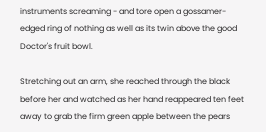instruments screaming - and tore open a gossamer-edged ring of nothing as well as its twin above the good Doctor's fruit bowl.

Stretching out an arm, she reached through the black before her and watched as her hand reappeared ten feet away to grab the firm green apple between the pears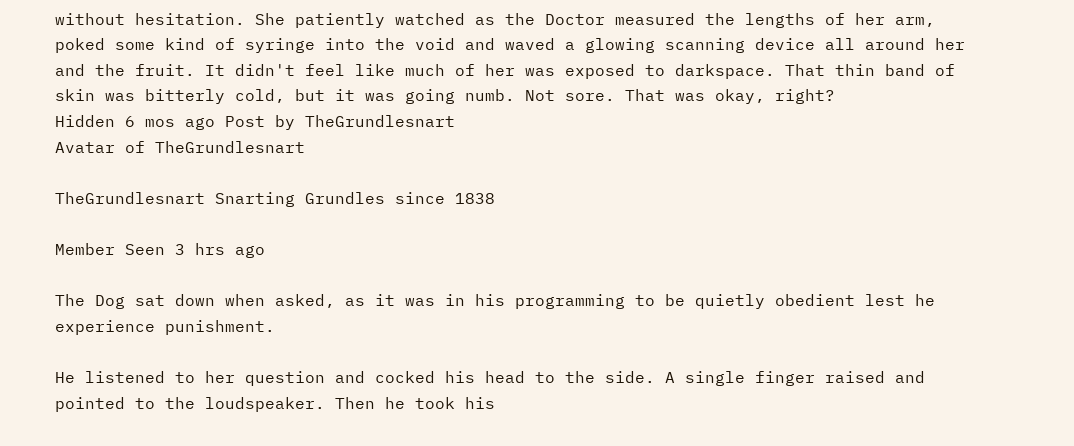without hesitation. She patiently watched as the Doctor measured the lengths of her arm, poked some kind of syringe into the void and waved a glowing scanning device all around her and the fruit. It didn't feel like much of her was exposed to darkspace. That thin band of skin was bitterly cold, but it was going numb. Not sore. That was okay, right?
Hidden 6 mos ago Post by TheGrundlesnart
Avatar of TheGrundlesnart

TheGrundlesnart Snarting Grundles since 1838

Member Seen 3 hrs ago

The Dog sat down when asked, as it was in his programming to be quietly obedient lest he experience punishment.

He listened to her question and cocked his head to the side. A single finger raised and pointed to the loudspeaker. Then he took his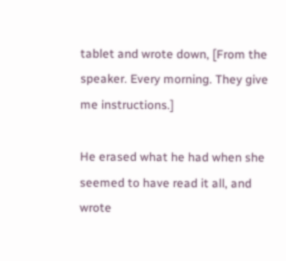tablet and wrote down, [From the speaker. Every morning. They give me instructions.]

He erased what he had when she seemed to have read it all, and wrote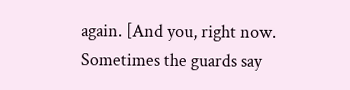again. [And you, right now. Sometimes the guards say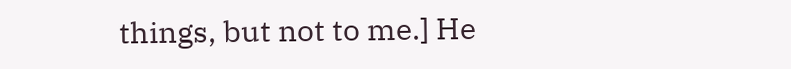things, but not to me.] He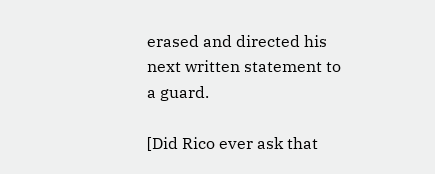erased and directed his next written statement to a guard.

[Did Rico ever ask that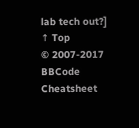lab tech out?]
↑ Top
© 2007-2017
BBCode Cheatsheet